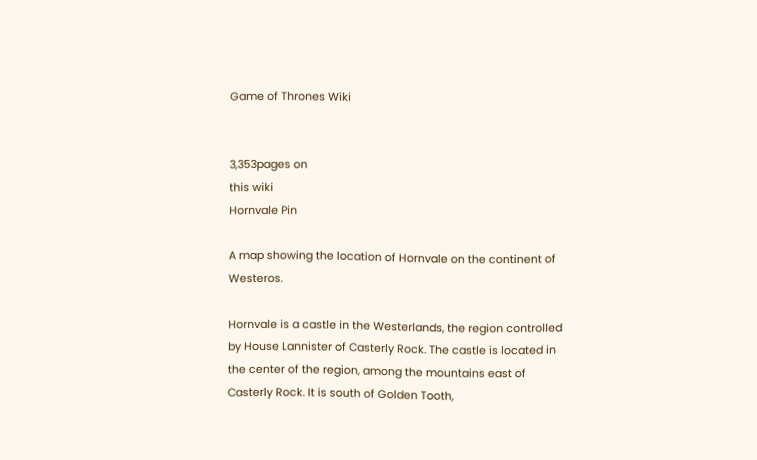Game of Thrones Wiki


3,353pages on
this wiki
Hornvale Pin

A map showing the location of Hornvale on the continent of Westeros.

Hornvale is a castle in the Westerlands, the region controlled by House Lannister of Casterly Rock. The castle is located in the center of the region, among the mountains east of Casterly Rock. It is south of Golden Tooth,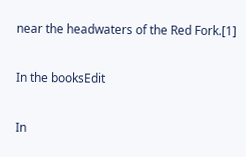near the headwaters of the Red Fork.[1]

In the booksEdit

In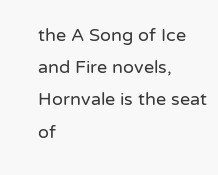the A Song of Ice and Fire novels, Hornvale is the seat of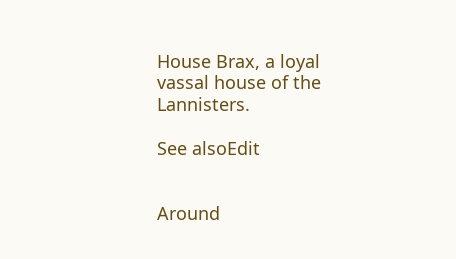House Brax, a loyal vassal house of the Lannisters.

See alsoEdit


Around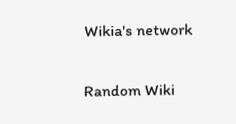Wikia's network

Random Wiki